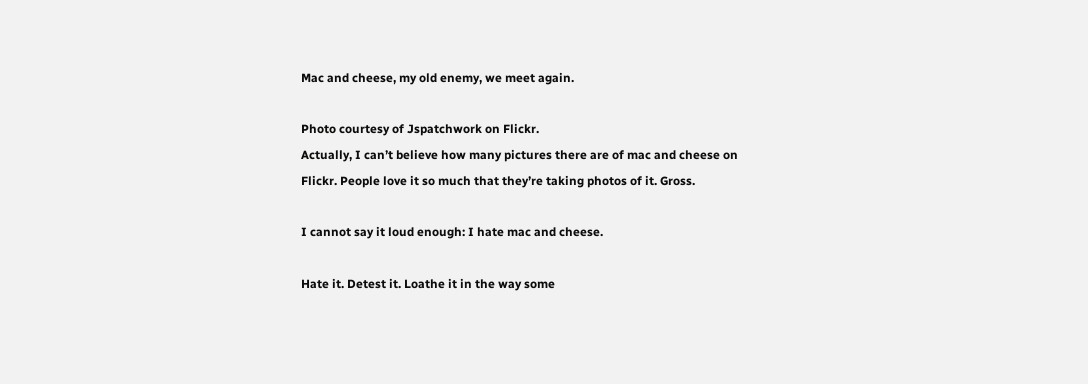Mac and cheese, my old enemy, we meet again.

Photo courtesy of Jspatchwork on Flickr.
Actually, I can’t believe how many pictures there are of mac and cheese on Flickr. People love it so much that they’re taking photos of it. Gross.

I cannot say it loud enough: I hate mac and cheese.

Hate it. Detest it. Loathe it in the way some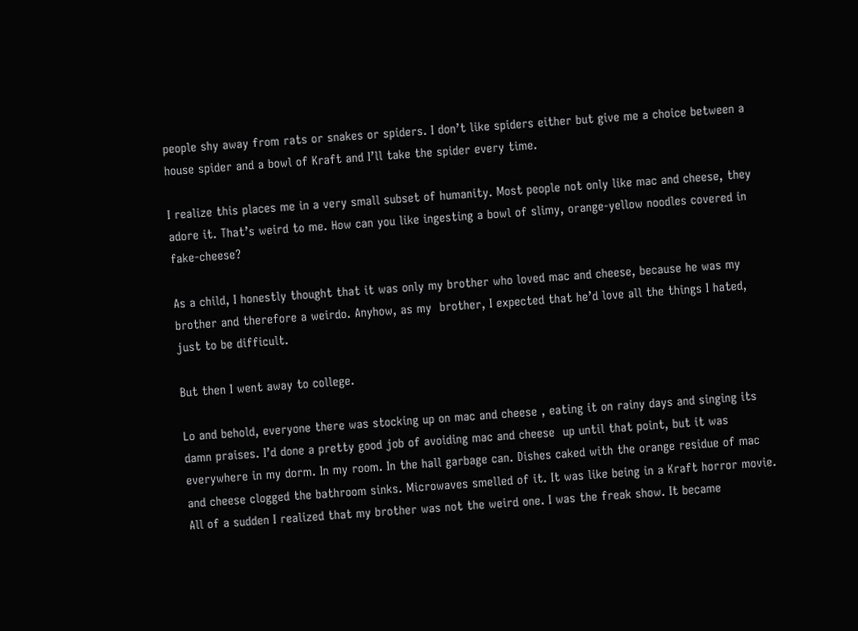people shy away from rats or snakes or spiders. I don’t like spiders either but give me a choice between a house spider and a bowl of Kraft and I’ll take the spider every time.

I realize this places me in a very small subset of humanity. Most people not only like mac and cheese, they adore it. That’s weird to me. How can you like ingesting a bowl of slimy, orange-yellow noodles covered in fake-cheese?

As a child, I honestly thought that it was only my brother who loved mac and cheese, because he was my brother and therefore a weirdo. Anyhow, as my  brother, I expected that he’d love all the things I hated, just to be difficult.

But then I went away to college.

Lo and behold, everyone there was stocking up on mac and cheese , eating it on rainy days and singing its damn praises. I’d done a pretty good job of avoiding mac and cheese  up until that point, but it was  everywhere in my dorm. In my room. In the hall garbage can. Dishes caked with the orange residue of mac and cheese clogged the bathroom sinks. Microwaves smelled of it. It was like being in a Kraft horror movie. All of a sudden I realized that my brother was not the weird one. I was the freak show. It became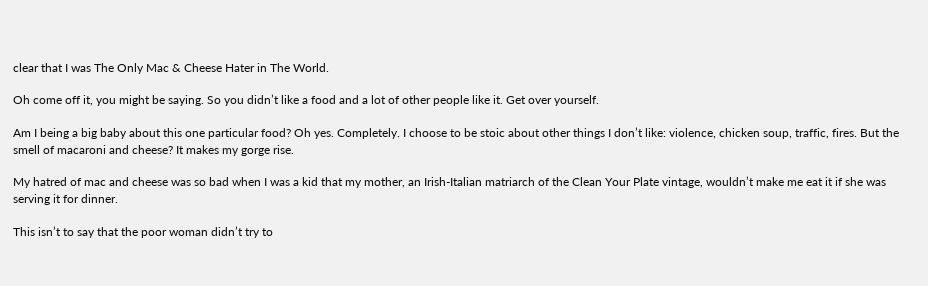clear that I was The Only Mac & Cheese Hater in The World.

Oh come off it, you might be saying. So you didn’t like a food and a lot of other people like it. Get over yourself.

Am I being a big baby about this one particular food? Oh yes. Completely. I choose to be stoic about other things I don’t like: violence, chicken soup, traffic, fires. But the smell of macaroni and cheese? It makes my gorge rise.

My hatred of mac and cheese was so bad when I was a kid that my mother, an Irish-Italian matriarch of the Clean Your Plate vintage, wouldn’t make me eat it if she was serving it for dinner.

This isn’t to say that the poor woman didn’t try to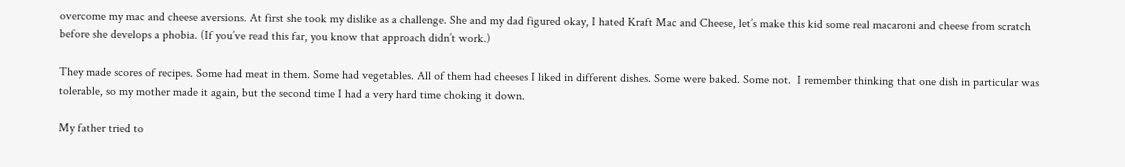overcome my mac and cheese aversions. At first she took my dislike as a challenge. She and my dad figured okay, I hated Kraft Mac and Cheese, let’s make this kid some real macaroni and cheese from scratch before she develops a phobia. (If you’ve read this far, you know that approach didn’t work.)

They made scores of recipes. Some had meat in them. Some had vegetables. All of them had cheeses I liked in different dishes. Some were baked. Some not.  I remember thinking that one dish in particular was tolerable, so my mother made it again, but the second time I had a very hard time choking it down.

My father tried to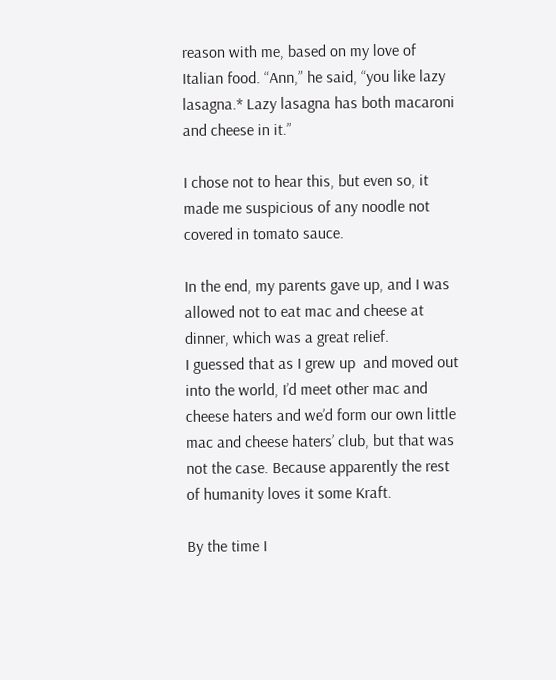reason with me, based on my love of Italian food. “Ann,” he said, “you like lazy lasagna.* Lazy lasagna has both macaroni and cheese in it.”

I chose not to hear this, but even so, it made me suspicious of any noodle not covered in tomato sauce.

In the end, my parents gave up, and I was allowed not to eat mac and cheese at dinner, which was a great relief.
I guessed that as I grew up  and moved out into the world, I’d meet other mac and cheese haters and we’d form our own little mac and cheese haters’ club, but that was not the case. Because apparently the rest of humanity loves it some Kraft.

By the time I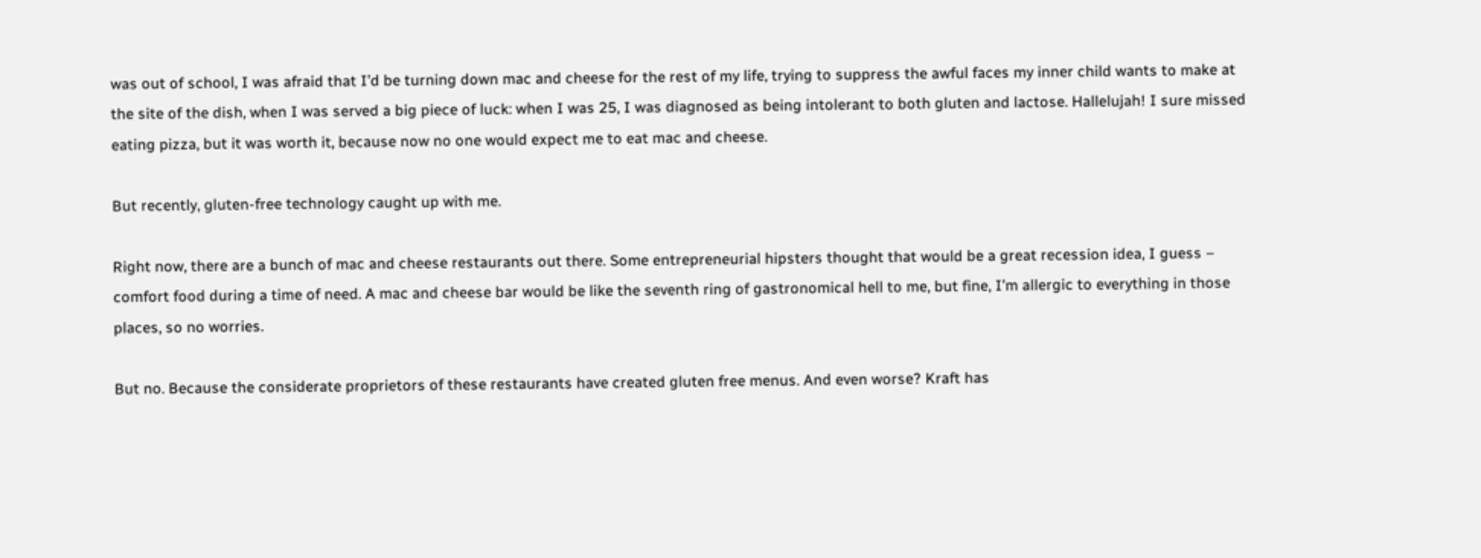was out of school, I was afraid that I’d be turning down mac and cheese for the rest of my life, trying to suppress the awful faces my inner child wants to make at the site of the dish, when I was served a big piece of luck: when I was 25, I was diagnosed as being intolerant to both gluten and lactose. Hallelujah! I sure missed eating pizza, but it was worth it, because now no one would expect me to eat mac and cheese.

But recently, gluten-free technology caught up with me.

Right now, there are a bunch of mac and cheese restaurants out there. Some entrepreneurial hipsters thought that would be a great recession idea, I guess – comfort food during a time of need. A mac and cheese bar would be like the seventh ring of gastronomical hell to me, but fine, I’m allergic to everything in those places, so no worries.

But no. Because the considerate proprietors of these restaurants have created gluten free menus. And even worse? Kraft has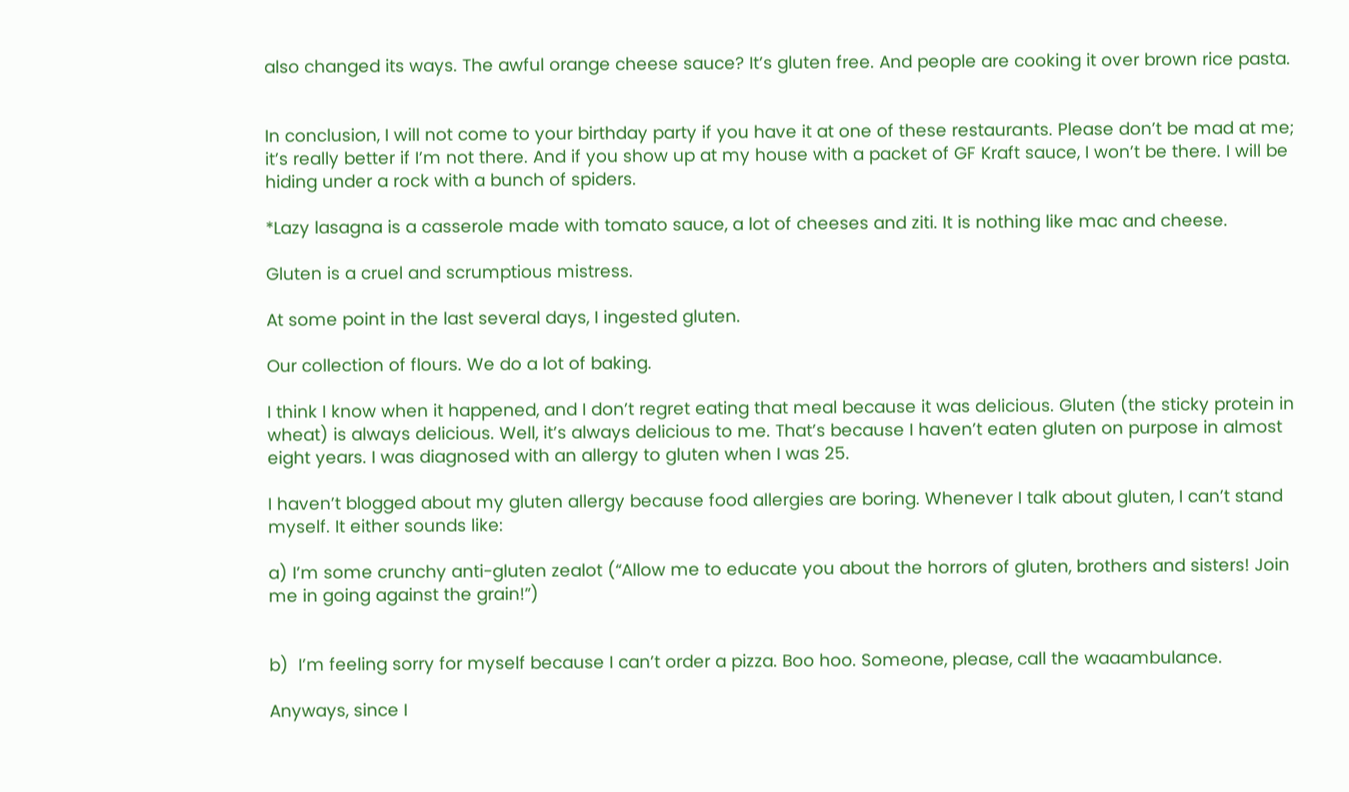also changed its ways. The awful orange cheese sauce? It’s gluten free. And people are cooking it over brown rice pasta.


In conclusion, I will not come to your birthday party if you have it at one of these restaurants. Please don’t be mad at me; it’s really better if I’m not there. And if you show up at my house with a packet of GF Kraft sauce, I won’t be there. I will be hiding under a rock with a bunch of spiders.

*Lazy lasagna is a casserole made with tomato sauce, a lot of cheeses and ziti. It is nothing like mac and cheese.

Gluten is a cruel and scrumptious mistress.

At some point in the last several days, I ingested gluten.

Our collection of flours. We do a lot of baking.

I think I know when it happened, and I don’t regret eating that meal because it was delicious. Gluten (the sticky protein in wheat) is always delicious. Well, it’s always delicious to me. That’s because I haven’t eaten gluten on purpose in almost eight years. I was diagnosed with an allergy to gluten when I was 25.

I haven’t blogged about my gluten allergy because food allergies are boring. Whenever I talk about gluten, I can’t stand myself. It either sounds like:

a) I’m some crunchy anti-gluten zealot (“Allow me to educate you about the horrors of gluten, brothers and sisters! Join me in going against the grain!”)


b)  I’m feeling sorry for myself because I can’t order a pizza. Boo hoo. Someone, please, call the waaambulance.

Anyways, since I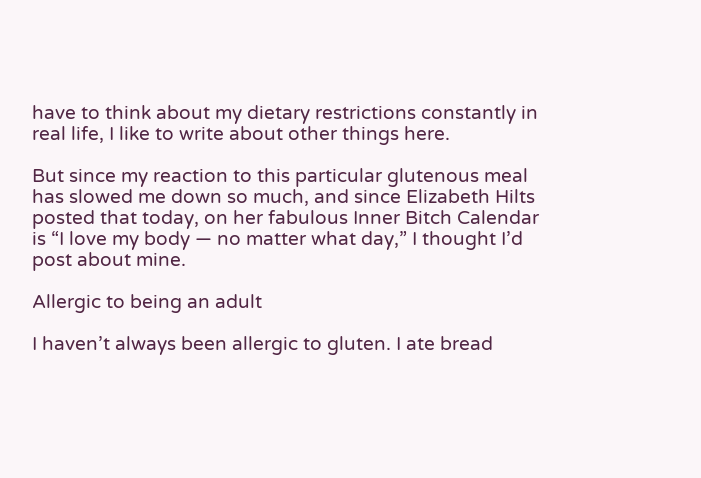have to think about my dietary restrictions constantly in real life, I like to write about other things here.

But since my reaction to this particular glutenous meal has slowed me down so much, and since Elizabeth Hilts posted that today, on her fabulous Inner Bitch Calendar is “I love my body — no matter what day,” I thought I’d post about mine.

Allergic to being an adult

I haven’t always been allergic to gluten. I ate bread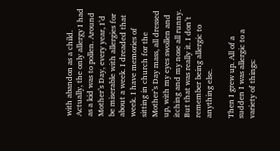with abandon as a child. Actually, the only allergy I had as a kid was to pollen. Around Mother’s Day, every year, I’d be miserable with allergies for about a week. I dreaded that week. I have memories of sitting in church for the Mother’s Day mass, all dressed up, with my eyes swollen and itching and my nose all runny. But that was really it. I don’t remember being allergic to anything else.

Then I grew up. All of a sudden I was allergic to a variety of things: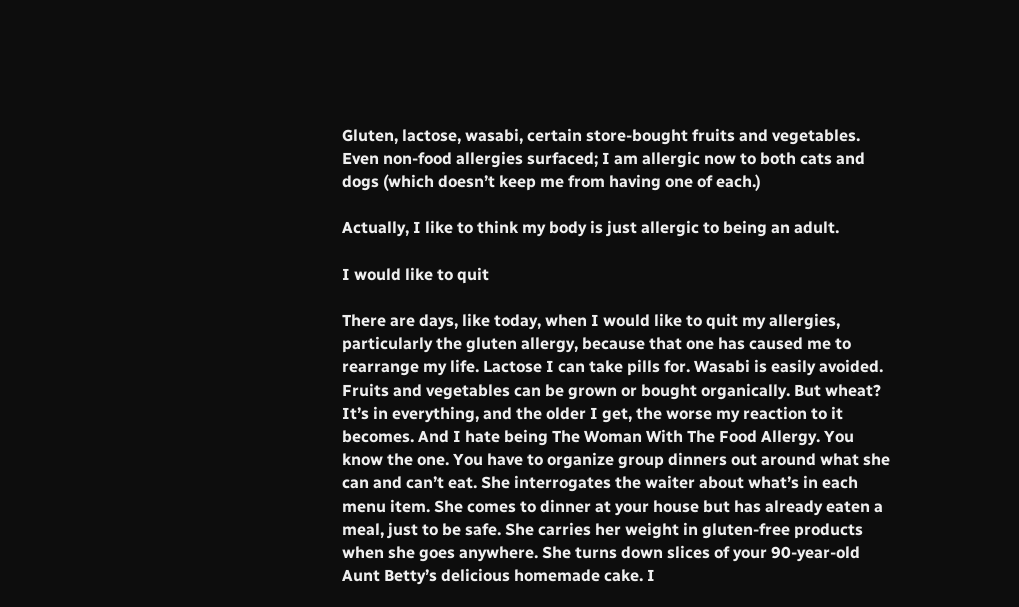Gluten, lactose, wasabi, certain store-bought fruits and vegetables. Even non-food allergies surfaced; I am allergic now to both cats and dogs (which doesn’t keep me from having one of each.)

Actually, I like to think my body is just allergic to being an adult.

I would like to quit

There are days, like today, when I would like to quit my allergies, particularly the gluten allergy, because that one has caused me to rearrange my life. Lactose I can take pills for. Wasabi is easily avoided. Fruits and vegetables can be grown or bought organically. But wheat? It’s in everything, and the older I get, the worse my reaction to it becomes. And I hate being The Woman With The Food Allergy. You know the one. You have to organize group dinners out around what she can and can’t eat. She interrogates the waiter about what’s in each menu item. She comes to dinner at your house but has already eaten a meal, just to be safe. She carries her weight in gluten-free products when she goes anywhere. She turns down slices of your 90-year-old Aunt Betty’s delicious homemade cake. I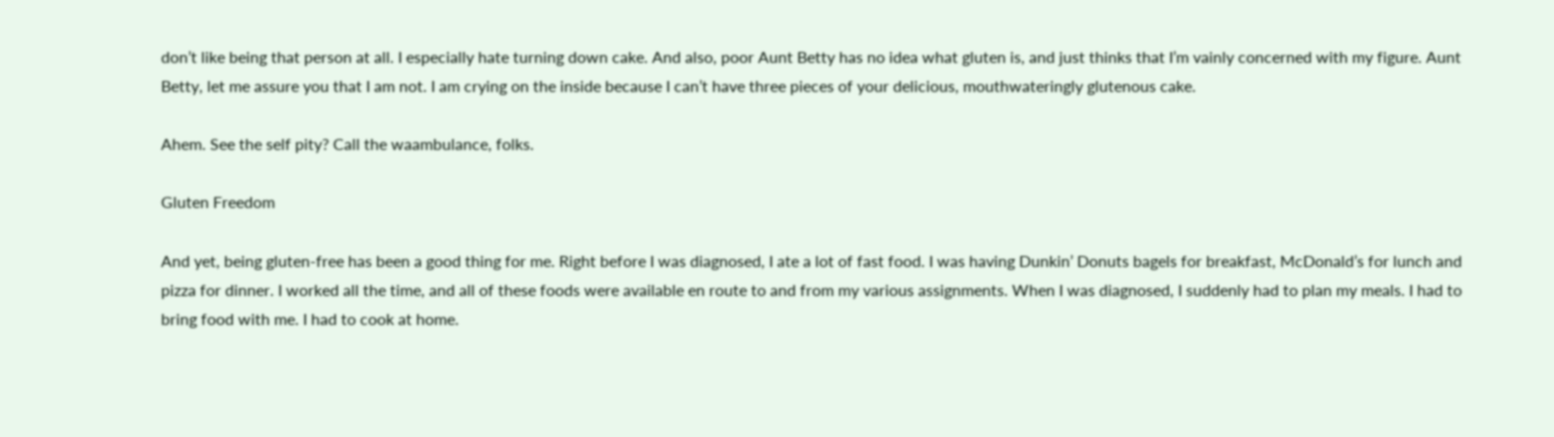don’t like being that person at all. I especially hate turning down cake. And also, poor Aunt Betty has no idea what gluten is, and just thinks that I’m vainly concerned with my figure. Aunt Betty, let me assure you that I am not. I am crying on the inside because I can’t have three pieces of your delicious, mouthwateringly glutenous cake.

Ahem. See the self pity? Call the waambulance, folks.

Gluten Freedom

And yet, being gluten-free has been a good thing for me. Right before I was diagnosed, I ate a lot of fast food. I was having Dunkin’ Donuts bagels for breakfast, McDonald’s for lunch and pizza for dinner. I worked all the time, and all of these foods were available en route to and from my various assignments. When I was diagnosed, I suddenly had to plan my meals. I had to bring food with me. I had to cook at home.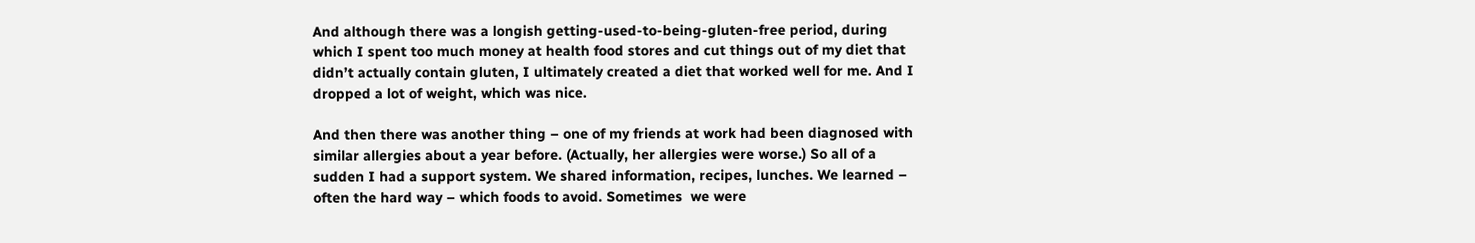And although there was a longish getting-used-to-being-gluten-free period, during which I spent too much money at health food stores and cut things out of my diet that didn’t actually contain gluten, I ultimately created a diet that worked well for me. And I dropped a lot of weight, which was nice.

And then there was another thing – one of my friends at work had been diagnosed with similar allergies about a year before. (Actually, her allergies were worse.) So all of a sudden I had a support system. We shared information, recipes, lunches. We learned – often the hard way – which foods to avoid. Sometimes  we were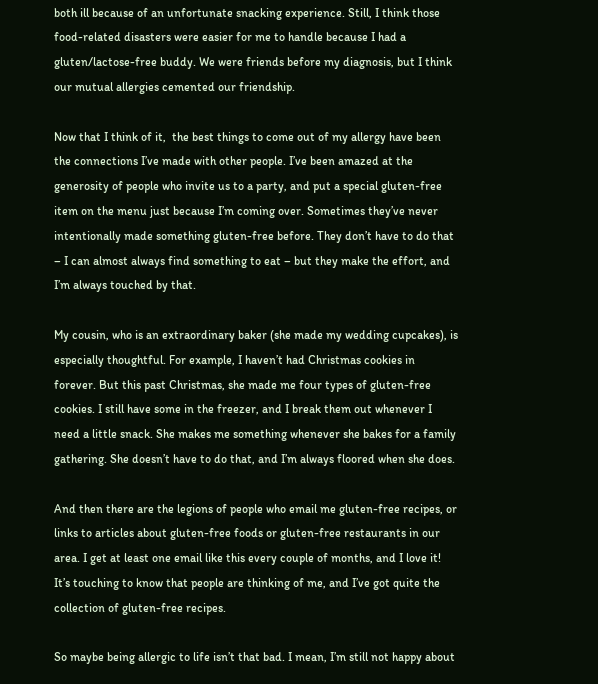both ill because of an unfortunate snacking experience. Still, I think those food-related disasters were easier for me to handle because I had a gluten/lactose-free buddy. We were friends before my diagnosis, but I think our mutual allergies cemented our friendship.

Now that I think of it,  the best things to come out of my allergy have been the connections I’ve made with other people. I’ve been amazed at the generosity of people who invite us to a party, and put a special gluten-free item on the menu just because I’m coming over. Sometimes they’ve never intentionally made something gluten-free before. They don’t have to do that – I can almost always find something to eat – but they make the effort, and I’m always touched by that.

My cousin, who is an extraordinary baker (she made my wedding cupcakes), is especially thoughtful. For example, I haven’t had Christmas cookies in forever. But this past Christmas, she made me four types of gluten-free cookies. I still have some in the freezer, and I break them out whenever I need a little snack. She makes me something whenever she bakes for a family gathering. She doesn’t have to do that, and I’m always floored when she does.

And then there are the legions of people who email me gluten-free recipes, or links to articles about gluten-free foods or gluten-free restaurants in our area. I get at least one email like this every couple of months, and I love it! It’s touching to know that people are thinking of me, and I’ve got quite the collection of gluten-free recipes.

So maybe being allergic to life isn’t that bad. I mean, I’m still not happy about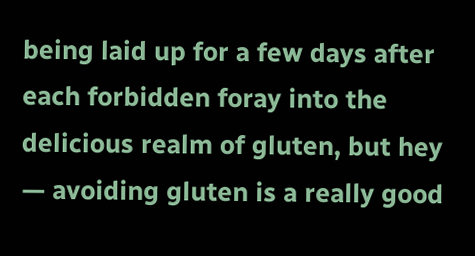being laid up for a few days after each forbidden foray into the delicious realm of gluten, but hey — avoiding gluten is a really good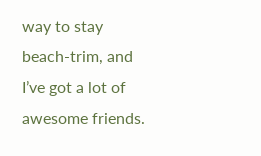way to stay beach-trim, and I’ve got a lot of awesome friends.